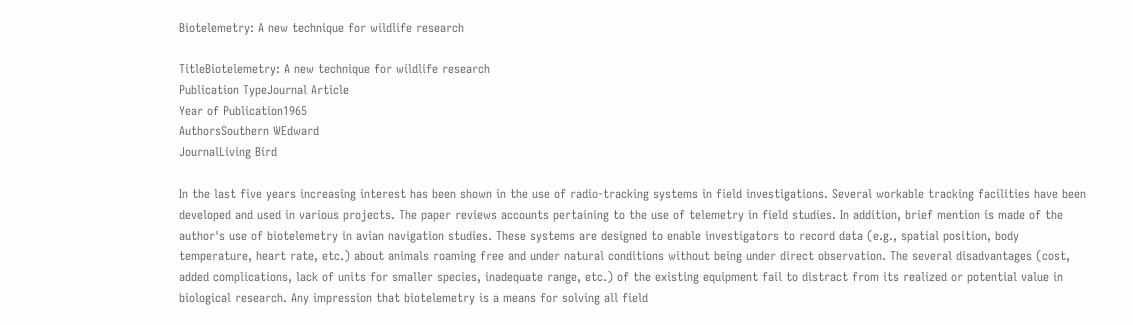Biotelemetry: A new technique for wildlife research

TitleBiotelemetry: A new technique for wildlife research
Publication TypeJournal Article
Year of Publication1965
AuthorsSouthern WEdward
JournalLiving Bird

In the last five years increasing interest has been shown in the use of radio-tracking systems in field investigations. Several workable tracking facilities have been developed and used in various projects. The paper reviews accounts pertaining to the use of telemetry in field studies. In addition, brief mention is made of the author's use of biotelemetry in avian navigation studies. These systems are designed to enable investigators to record data (e.g., spatial position, body temperature, heart rate, etc.) about animals roaming free and under natural conditions without being under direct observation. The several disadvantages (cost, added complications, lack of units for smaller species, inadequate range, etc.) of the existing equipment fail to distract from its realized or potential value in biological research. Any impression that biotelemetry is a means for solving all field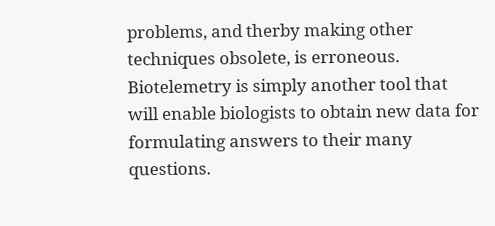problems, and therby making other techniques obsolete, is erroneous. Biotelemetry is simply another tool that will enable biologists to obtain new data for formulating answers to their many questions.